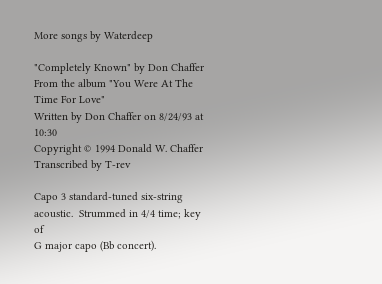More songs by Waterdeep

"Completely Known" by Don Chaffer
From the album "You Were At The Time For Love"
Written by Don Chaffer on 8/24/93 at 10:30
Copyright © 1994 Donald W. Chaffer
Transcribed by T-rev

Capo 3 standard-tuned six-string acoustic.  Strummed in 4/4 time; key of
G major capo (Bb concert).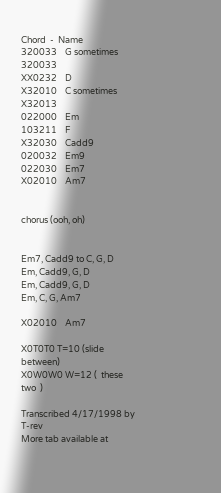Chord  -  Name
320033    G sometimes 320033
XX0232    D
X32010    C sometimes X32013
022000    Em
103211    F
X32030    Cadd9
020032    Em9
022030    Em7
X02010    Am7


chorus (ooh, oh)


Em7, Cadd9 to C, G, D
Em, Cadd9, G, D
Em, Cadd9, G, D
Em, C, G, Am7

X02010    Am7

X0T0T0 T=10 (slide between)
X0W0W0 W=12 (  these two  )

Transcribed 4/17/1998 by T-rev
More tab available at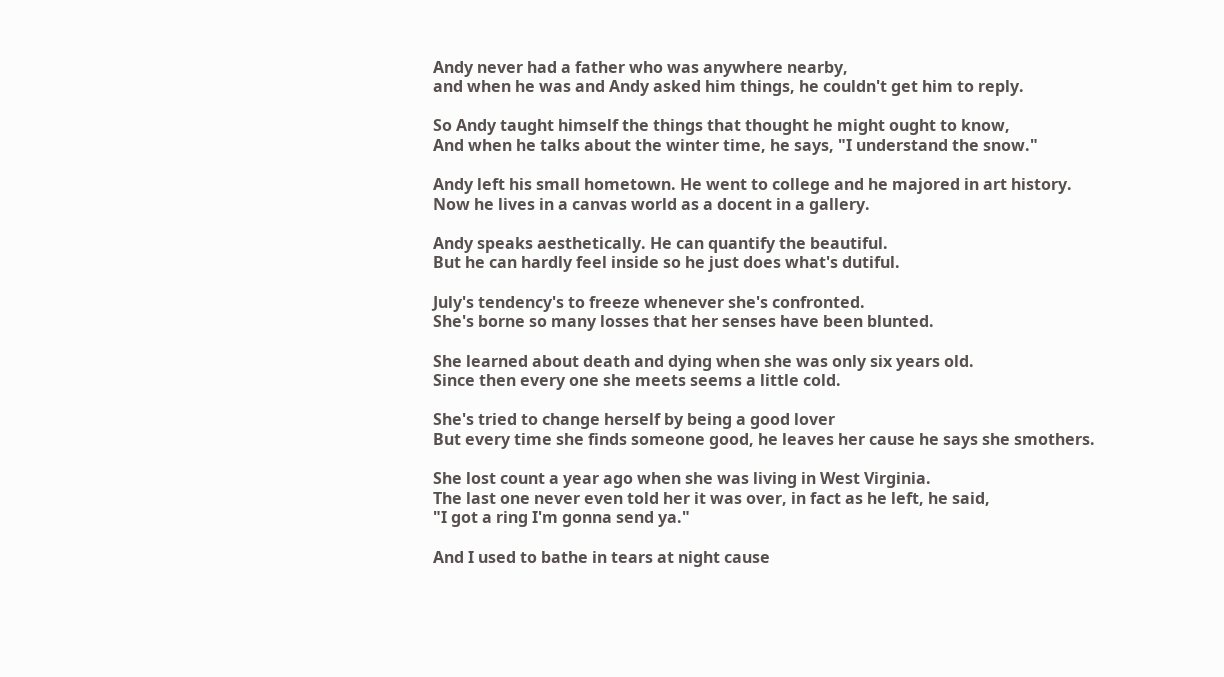Andy never had a father who was anywhere nearby,
and when he was and Andy asked him things, he couldn't get him to reply.

So Andy taught himself the things that thought he might ought to know,
And when he talks about the winter time, he says, "I understand the snow."

Andy left his small hometown. He went to college and he majored in art history.
Now he lives in a canvas world as a docent in a gallery.

Andy speaks aesthetically. He can quantify the beautiful.
But he can hardly feel inside so he just does what's dutiful.

July's tendency's to freeze whenever she's confronted.
She's borne so many losses that her senses have been blunted.

She learned about death and dying when she was only six years old.
Since then every one she meets seems a little cold.

She's tried to change herself by being a good lover
But every time she finds someone good, he leaves her cause he says she smothers.

She lost count a year ago when she was living in West Virginia.
The last one never even told her it was over, in fact as he left, he said,
"I got a ring I'm gonna send ya."

And I used to bathe in tears at night cause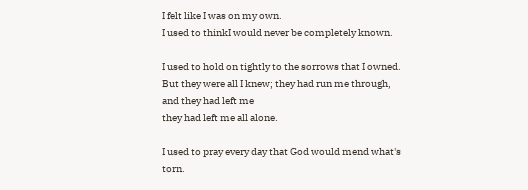I felt like I was on my own.
I used to thinkI would never be completely known.

I used to hold on tightly to the sorrows that I owned.
But they were all I knew; they had run me through,
and they had left me
they had left me all alone.

I used to pray every day that God would mend what's torn.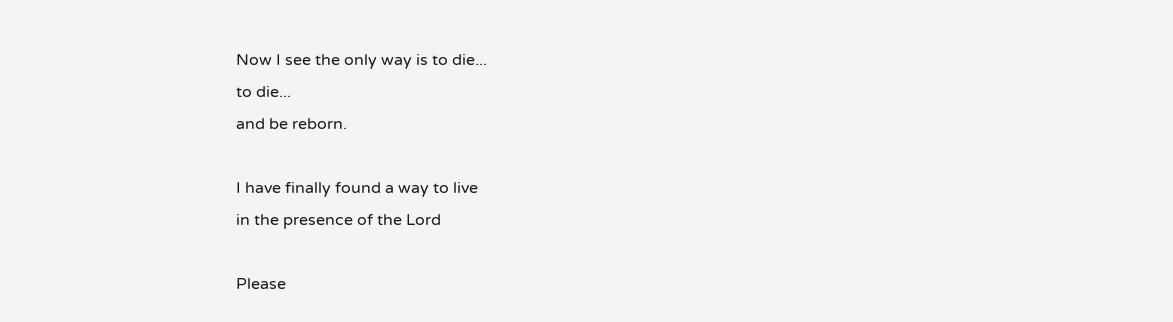Now I see the only way is to die...
to die...
and be reborn.

I have finally found a way to live
in the presence of the Lord

Please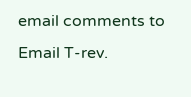email comments to Email T-rev.